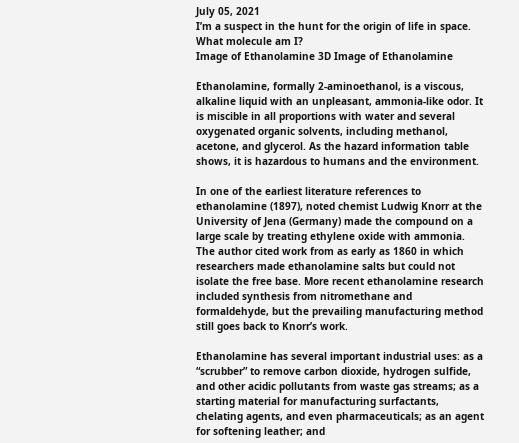July 05, 2021
I’m a suspect in the hunt for the origin of life in space.
What molecule am I?
Image of Ethanolamine 3D Image of Ethanolamine

Ethanolamine, formally 2-aminoethanol, is a viscous, alkaline liquid with an unpleasant, ammonia-like odor. It is miscible in all proportions with water and several oxygenated organic solvents, including methanol, acetone, and glycerol. As the hazard information table shows, it is hazardous to humans and the environment.

In one of the earliest literature references to ethanolamine (1897), noted chemist Ludwig Knorr at the University of Jena (Germany) made the compound on a large scale by treating ethylene oxide with ammonia. The author cited work from as early as 1860 in which researchers made ethanolamine salts but could not isolate the free base. More recent ethanolamine research included synthesis from nitromethane and formaldehyde, but the prevailing manufacturing method still goes back to Knorr’s work.

Ethanolamine has several important industrial uses: as a “scrubber” to remove carbon dioxide, hydrogen sulfide, and other acidic pollutants from waste gas streams; as a starting material for manufacturing surfactants, chelating agents, and even pharmaceuticals; as an agent for softening leather; and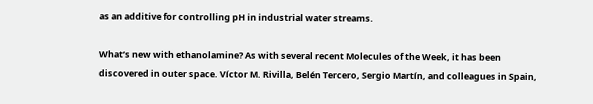as an additive for controlling pH in industrial water streams.

What’s new with ethanolamine? As with several recent Molecules of the Week, it has been discovered in outer space. Víctor M. Rivilla, Belén Tercero, Sergio Martín, and colleagues in Spain,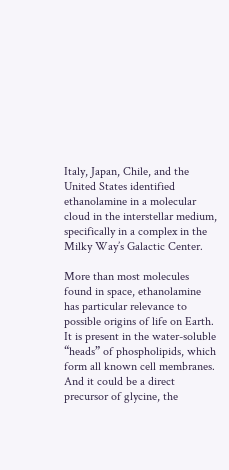Italy, Japan, Chile, and the United States identified ethanolamine in a molecular cloud in the interstellar medium, specifically in a complex in the Milky Way’s Galactic Center.

More than most molecules found in space, ethanolamine has particular relevance to possible origins of life on Earth. It is present in the water-soluble “heads” of phospholipids, which form all known cell membranes. And it could be a direct precursor of glycine, the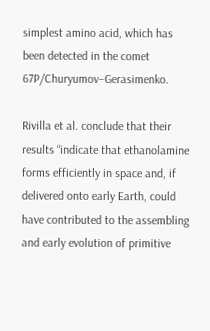simplest amino acid, which has been detected in the comet 67P/Churyumov–Gerasimenko.

Rivilla et al. conclude that their results “indicate that ethanolamine forms efficiently in space and, if delivered onto early Earth, could have contributed to the assembling and early evolution of primitive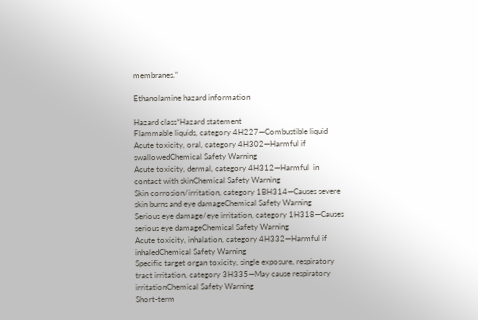membranes.”

Ethanolamine hazard information

Hazard class*Hazard statement
Flammable liquids, category 4H227—Combustible liquid
Acute toxicity, oral, category 4H302—Harmful if swallowedChemical Safety Warning
Acute toxicity, dermal, category 4H312—Harmful  in contact with skinChemical Safety Warning
Skin corrosion/irritation, category 1BH314—Causes severe skin burns and eye damageChemical Safety Warning
Serious eye damage/eye irritation, category 1H318—Causes serious eye damageChemical Safety Warning
Acute toxicity, inhalation, category 4H332—Harmful if inhaledChemical Safety Warning
Specific target organ toxicity, single exposure, respiratory tract irritation, category 3H335—May cause respiratory irritationChemical Safety Warning
Short-term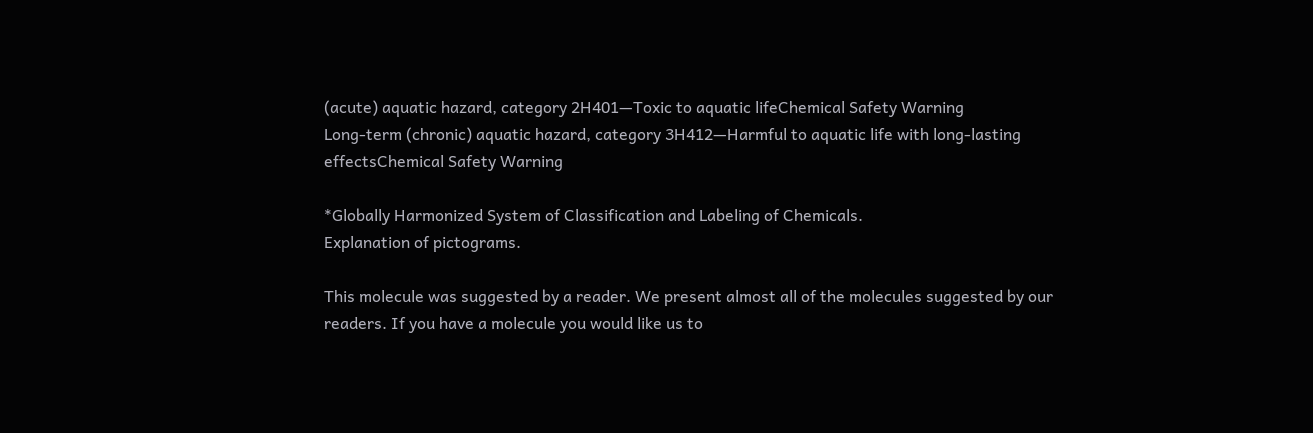(acute) aquatic hazard, category 2H401—Toxic to aquatic lifeChemical Safety Warning
Long-term (chronic) aquatic hazard, category 3H412—Harmful to aquatic life with long-lasting  effectsChemical Safety Warning

*Globally Harmonized System of Classification and Labeling of Chemicals.
Explanation of pictograms.

This molecule was suggested by a reader. We present almost all of the molecules suggested by our readers. If you have a molecule you would like us to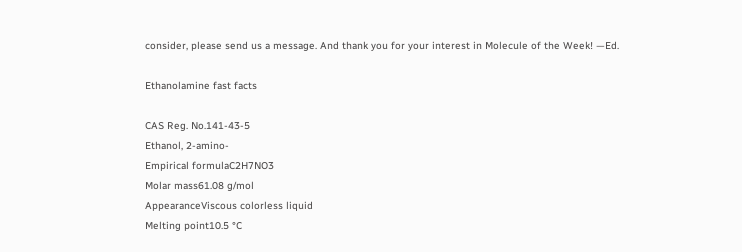consider, please send us a message. And thank you for your interest in Molecule of the Week! —Ed.

Ethanolamine fast facts

CAS Reg. No.141-43-5
Ethanol, 2-amino-
Empirical formulaC2H7NO3
Molar mass61.08 g/mol
AppearanceViscous colorless liquid
Melting point10.5 °C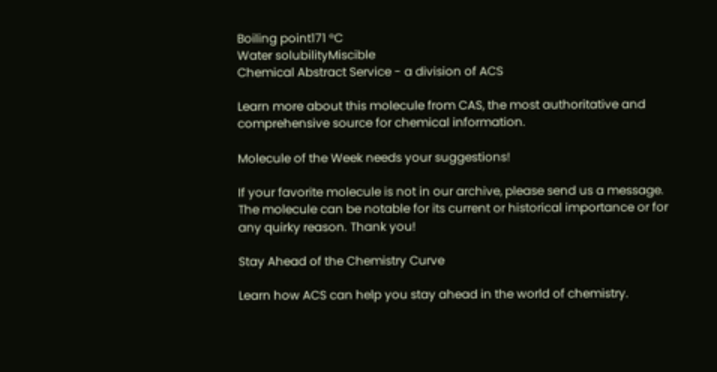Boiling point171 °C
Water solubilityMiscible
Chemical Abstract Service - a division of ACS

Learn more about this molecule from CAS, the most authoritative and comprehensive source for chemical information.

Molecule of the Week needs your suggestions!

If your favorite molecule is not in our archive, please send us a message. The molecule can be notable for its current or historical importance or for any quirky reason. Thank you!

Stay Ahead of the Chemistry Curve

Learn how ACS can help you stay ahead in the world of chemistry.